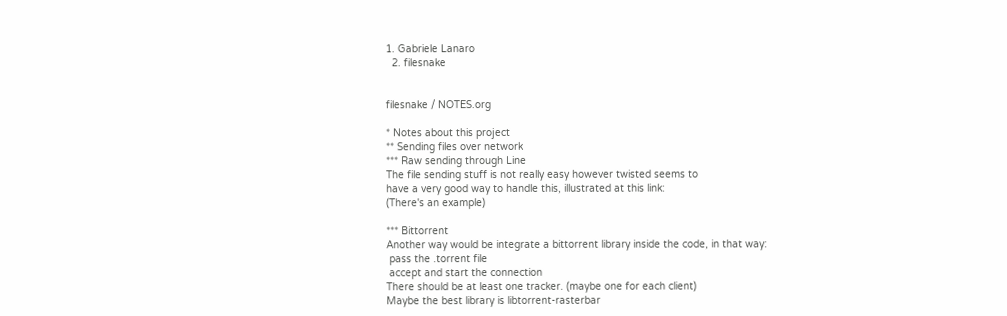1. Gabriele Lanaro
  2. filesnake


filesnake / NOTES.org

* Notes about this project
** Sending files over network
*** Raw sending through Line
The file sending stuff is not really easy however twisted seems to
have a very good way to handle this, illustrated at this link:
(There's an example)

*** Bittorrent
Another way would be integrate a bittorrent library inside the code, in that way:
 pass the .torrent file
 accept and start the connection
There should be at least one tracker. (maybe one for each client)
Maybe the best library is libtorrent-rasterbar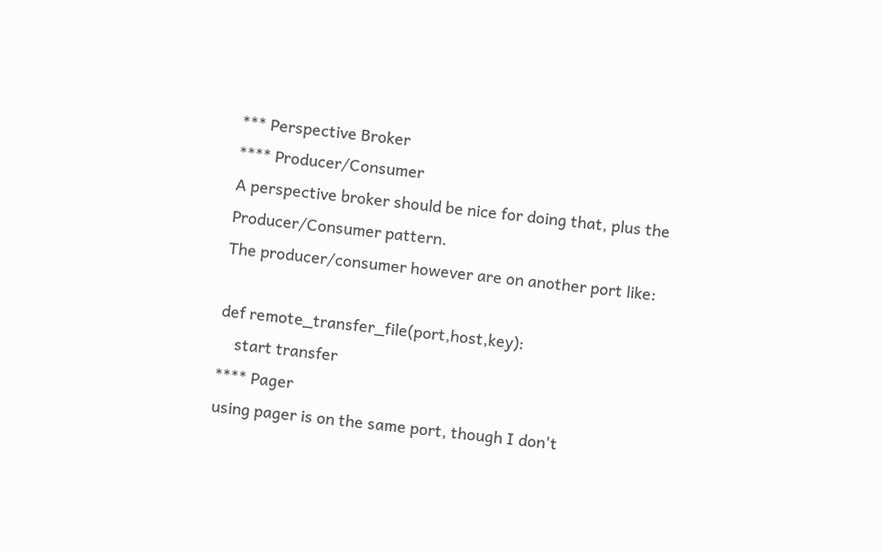*** Perspective Broker
**** Producer/Consumer
A perspective broker should be nice for doing that, plus the
Producer/Consumer pattern.
The producer/consumer however are on another port like:

def remote_transfer_file(port,host,key):
    start transfer
**** Pager
using pager is on the same port, though I don't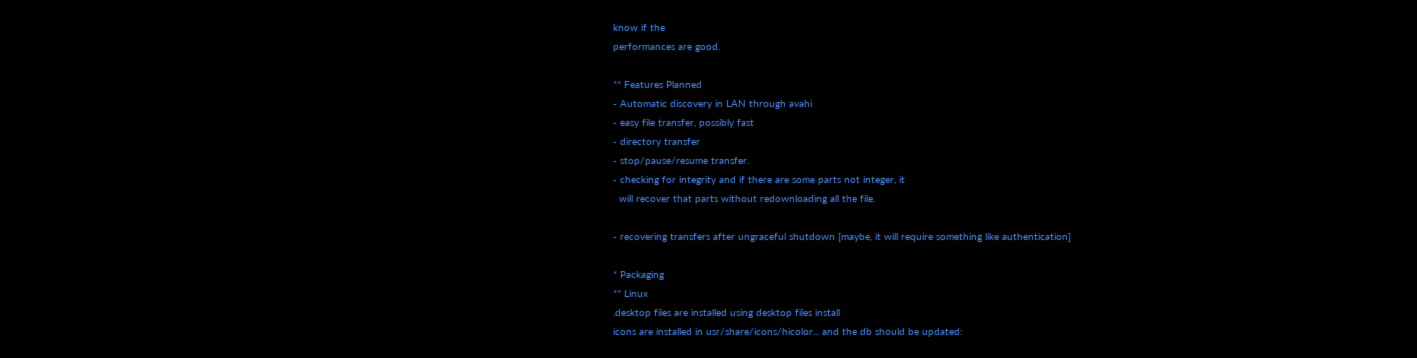know if the
performances are good.

** Features Planned
- Automatic discovery in LAN through avahi
- easy file transfer, possibly fast
- directory transfer
- stop/pause/resume transfer.
- checking for integrity and if there are some parts not integer, it
  will recover that parts without redownloading all the file.

- recovering transfers after ungraceful shutdown [maybe, it will require something like authentication]

* Packaging
** Linux
.desktop files are installed using desktop files install
icons are installed in usr/share/icons/hicolor... and the db should be updated: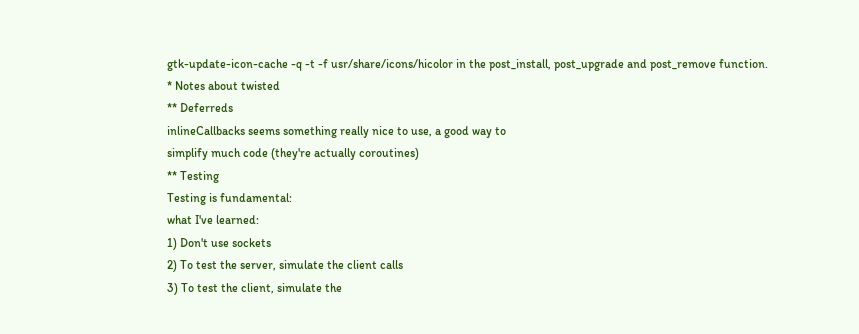gtk-update-icon-cache -q -t -f usr/share/icons/hicolor in the post_install, post_upgrade and post_remove function.
* Notes about twisted
** Deferreds
inlineCallbacks seems something really nice to use, a good way to
simplify much code (they're actually coroutines)
** Testing
Testing is fundamental:
what I've learned:
1) Don't use sockets
2) To test the server, simulate the client calls
3) To test the client, simulate the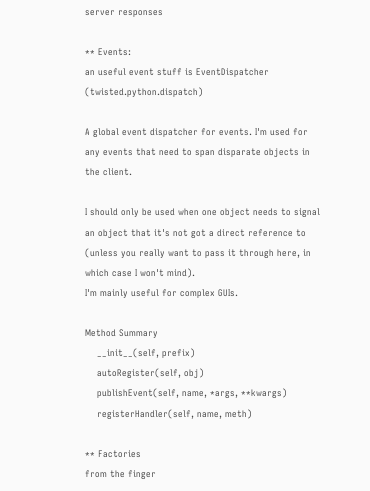server responses

** Events:
an useful event stuff is EventDispatcher (twisted.python.dispatch)

A global event dispatcher for events. I'm used for any events that need to span disparate objects in the client.

I should only be used when one object needs to signal an object that it's not got a direct reference to (unless you really want to pass it through here, in which case I won't mind).
I'm mainly useful for complex GUIs.

Method Summary
    __init__(self, prefix)
    autoRegister(self, obj)
    publishEvent(self, name, *args, **kwargs)
    registerHandler(self, name, meth)

** Factories
from the finger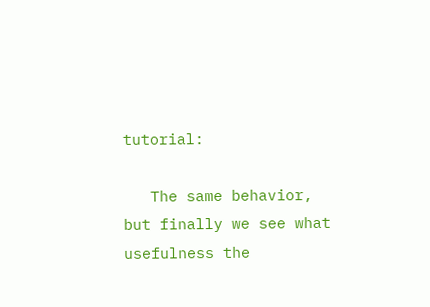tutorial:

   The same behavior, but finally we see what usefulness the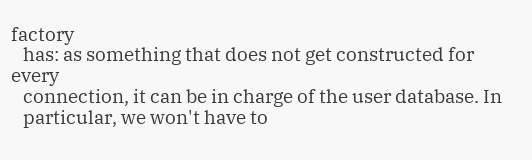factory
   has: as something that does not get constructed for every
   connection, it can be in charge of the user database. In
   particular, we won't have to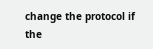change the protocol if the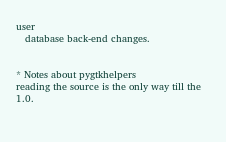user
   database back-end changes.


* Notes about pygtkhelpers
reading the source is the only way till the 1.0.